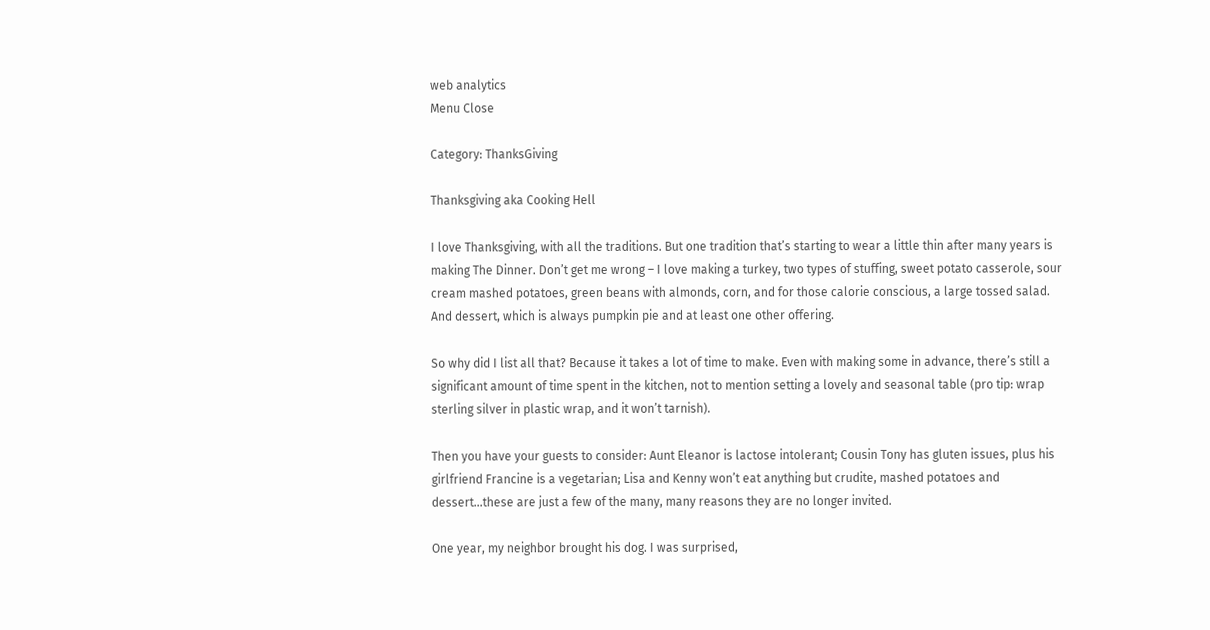web analytics
Menu Close

Category: ThanksGiving

Thanksgiving aka Cooking Hell

I love Thanksgiving, with all the traditions. But one tradition that’s starting to wear a little thin after many years is making The Dinner. Don’t get me wrong – I love making a turkey, two types of stuffing, sweet potato casserole, sour cream mashed potatoes, green beans with almonds, corn, and for those calorie conscious, a large tossed salad. And dessert, which is always pumpkin pie and at least one other offering.

So why did I list all that? Because it takes a lot of time to make. Even with making some in advance, there’s still a significant amount of time spent in the kitchen, not to mention setting a lovely and seasonal table (pro tip: wrap sterling silver in plastic wrap, and it won’t tarnish).

Then you have your guests to consider: Aunt Eleanor is lactose intolerant; Cousin Tony has gluten issues, plus his girlfriend Francine is a vegetarian; Lisa and Kenny won’t eat anything but crudite, mashed potatoes and dessert…these are just a few of the many, many reasons they are no longer invited.

One year, my neighbor brought his dog. I was surprised,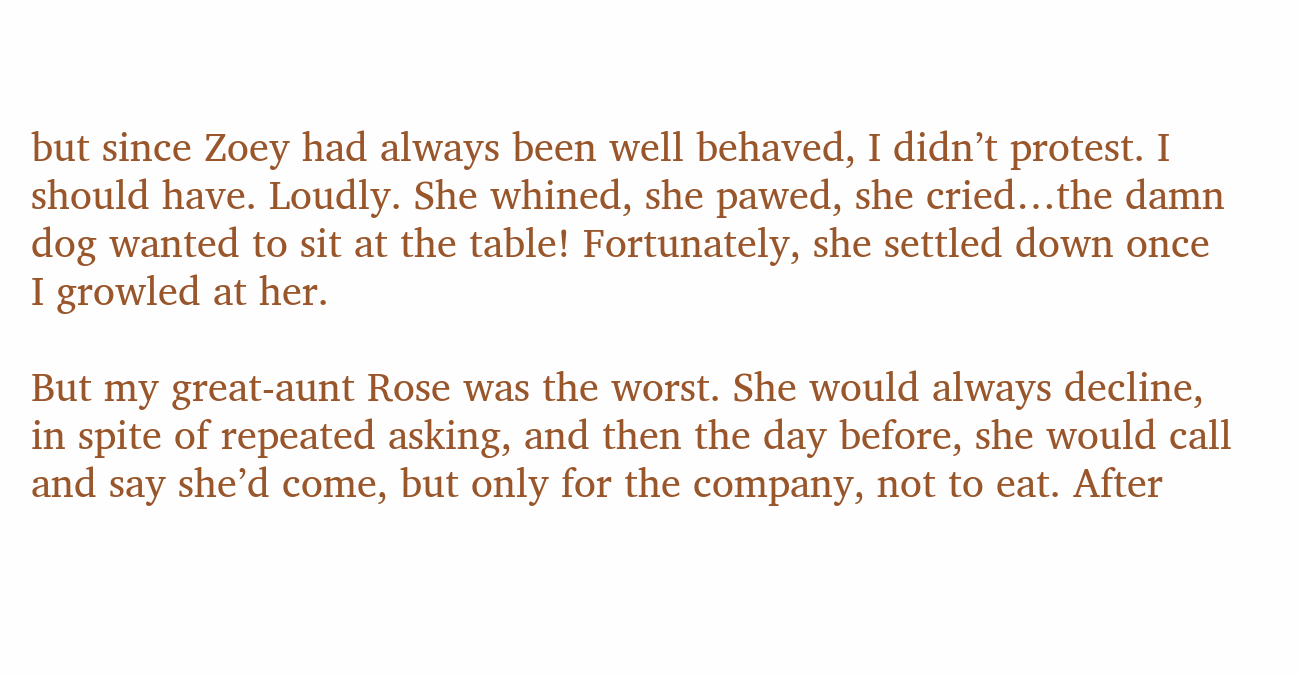but since Zoey had always been well behaved, I didn’t protest. I should have. Loudly. She whined, she pawed, she cried…the damn dog wanted to sit at the table! Fortunately, she settled down once I growled at her.

But my great-aunt Rose was the worst. She would always decline, in spite of repeated asking, and then the day before, she would call and say she’d come, but only for the company, not to eat. After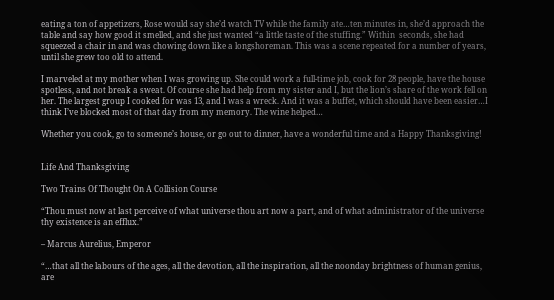eating a ton of appetizers, Rose would say she’d watch TV while the family ate…ten minutes in, she’d approach the table and say how good it smelled, and she just wanted “a little taste of the stuffing.” Within  seconds, she had squeezed a chair in and was chowing down like a longshoreman. This was a scene repeated for a number of years, until she grew too old to attend.

I marveled at my mother when I was growing up. She could work a full-time job, cook for 28 people, have the house spotless, and not break a sweat. Of course she had help from my sister and I, but the lion’s share of the work fell on her. The largest group I cooked for was 13, and I was a wreck. And it was a buffet, which should have been easier…I think I’ve blocked most of that day from my memory. The wine helped…

Whether you cook, go to someone’s house, or go out to dinner, have a wonderful time and a Happy Thanksgiving!


Life And Thanksgiving

Two Trains Of Thought On A Collision Course

“Thou must now at last perceive of what universe thou art now a part, and of what administrator of the universe thy existence is an efflux.”

– Marcus Aurelius, Emperor

“…that all the labours of the ages, all the devotion, all the inspiration, all the noonday brightness of human genius, are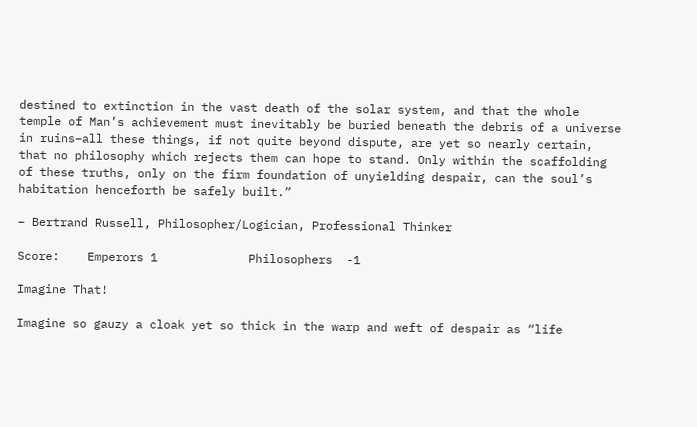destined to extinction in the vast death of the solar system, and that the whole temple of Man’s achievement must inevitably be buried beneath the debris of a universe in ruins–all these things, if not quite beyond dispute, are yet so nearly certain, that no philosophy which rejects them can hope to stand. Only within the scaffolding of these truths, only on the firm foundation of unyielding despair, can the soul’s habitation henceforth be safely built.”

– Bertrand Russell, Philosopher/Logician, Professional Thinker

Score:    Emperors 1             Philosophers  -1

Imagine That!

Imagine so gauzy a cloak yet so thick in the warp and weft of despair as “life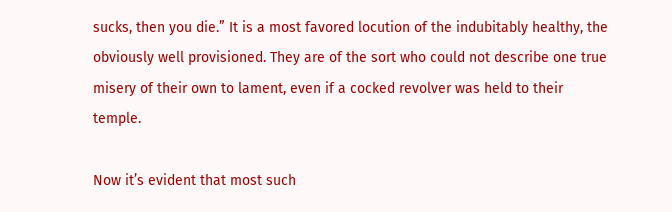sucks, then you die.” It is a most favored locution of the indubitably healthy, the obviously well provisioned. They are of the sort who could not describe one true misery of their own to lament, even if a cocked revolver was held to their temple.

Now it’s evident that most such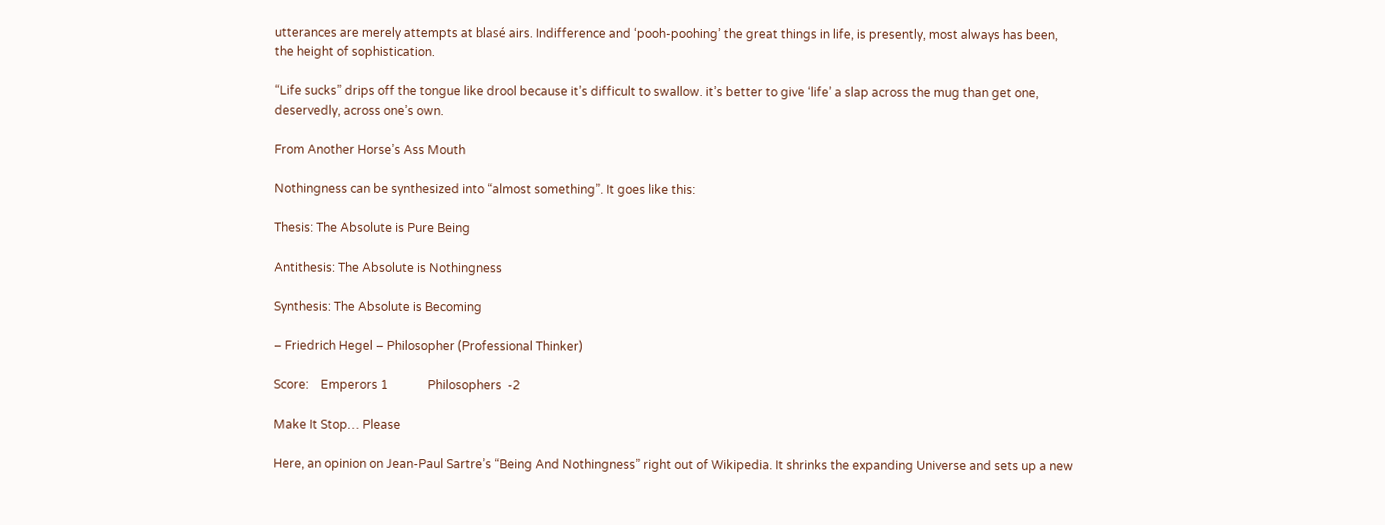utterances are merely attempts at blasé airs. Indifference and ‘pooh-poohing’ the great things in life, is presently, most always has been, the height of sophistication.

“Life sucks” drips off the tongue like drool because it’s difficult to swallow. it’s better to give ‘life’ a slap across the mug than get one, deservedly, across one’s own.

From Another Horse’s Ass Mouth

Nothingness can be synthesized into “almost something”. It goes like this:

Thesis: The Absolute is Pure Being

Antithesis: The Absolute is Nothingness

Synthesis: The Absolute is Becoming

– Friedrich Hegel – Philosopher (Professional Thinker)

Score:    Emperors 1             Philosophers  -2

Make It Stop… Please

Here, an opinion on Jean-Paul Sartre’s “Being And Nothingness” right out of Wikipedia. It shrinks the expanding Universe and sets up a new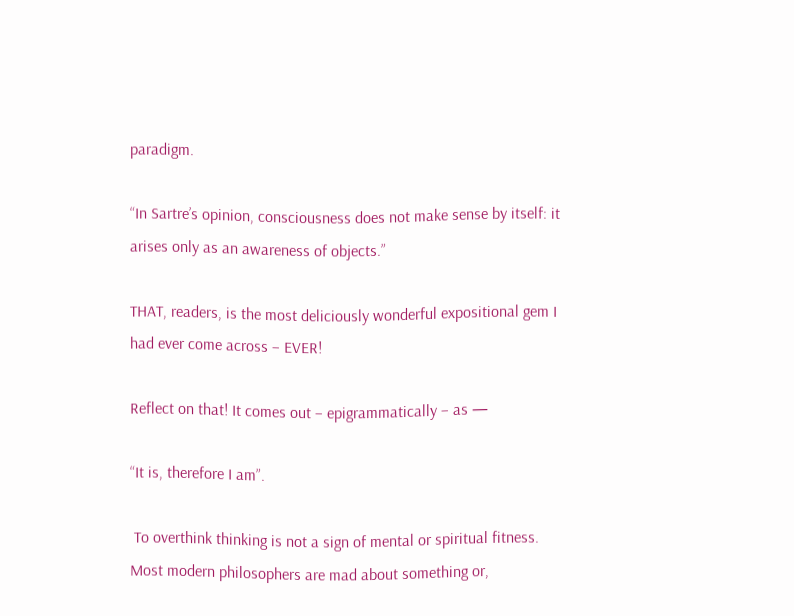paradigm.

“In Sartre’s opinion, consciousness does not make sense by itself: it arises only as an awareness of objects.”

THAT, readers, is the most deliciously wonderful expositional gem I had ever come across – EVER!

Reflect on that! It comes out – epigrammatically – as —

“It is, therefore I am”.

 To overthink thinking is not a sign of mental or spiritual fitness. Most modern philosophers are mad about something or,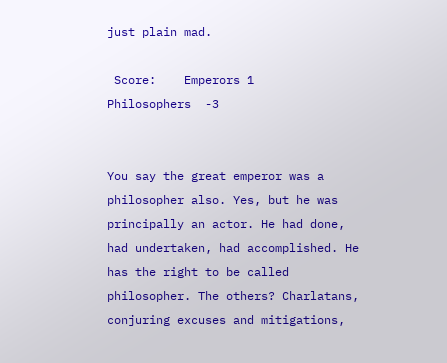just plain mad.

 Score:    Emperors 1             Philosophers  -3


You say the great emperor was a philosopher also. Yes, but he was principally an actor. He had done, had undertaken, had accomplished. He has the right to be called philosopher. The others? Charlatans, conjuring excuses and mitigations,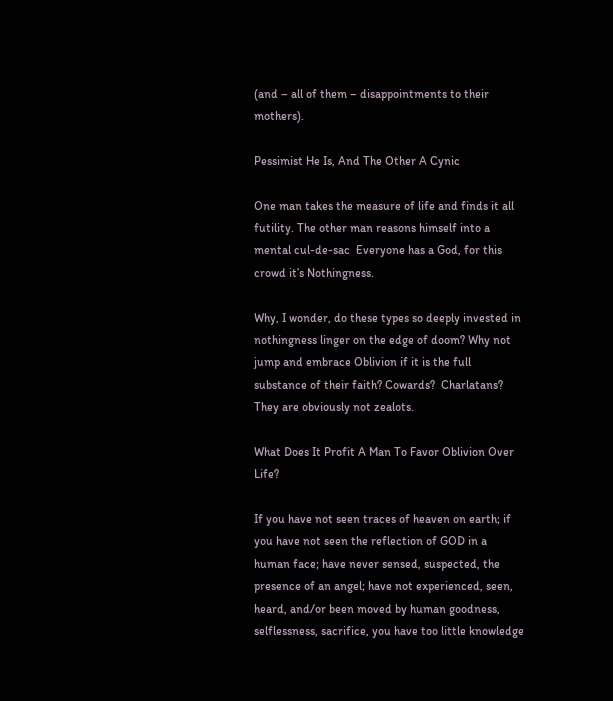(and – all of them – disappointments to their mothers).

Pessimist He Is, And The Other A Cynic

One man takes the measure of life and finds it all futility. The other man reasons himself into a mental cul-de-sac  Everyone has a God, for this crowd it’s Nothingness.

Why, I wonder, do these types so deeply invested in nothingness linger on the edge of doom? Why not jump and embrace Oblivion if it is the full substance of their faith? Cowards?  Charlatans? They are obviously not zealots.

What Does It Profit A Man To Favor Oblivion Over Life?

If you have not seen traces of heaven on earth; if you have not seen the reflection of GOD in a human face; have never sensed, suspected, the presence of an angel; have not experienced, seen, heard, and/or been moved by human goodness, selflessness, sacrifice, you have too little knowledge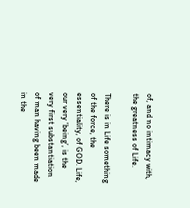of, and no intimacy with, the greatness of Life.

There is in Life something of the force, the essentiality, of GOD. Life, our very ‘being’, is the very first substantiation of man having been made in the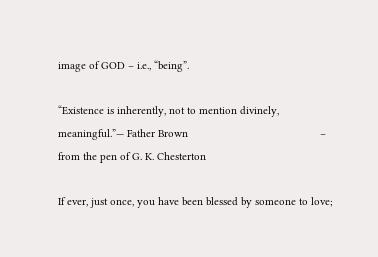image of GOD – i.e., “being”.

“Existence is inherently, not to mention divinely, meaningful.”— Father Brown                                            – from the pen of G. K. Chesterton

If ever, just once, you have been blessed by someone to love;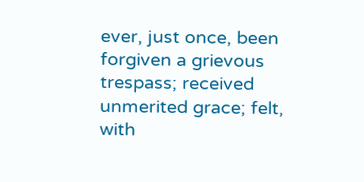ever, just once, been forgiven a grievous trespass; received unmerited grace; felt, with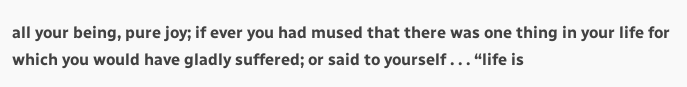all your being, pure joy; if ever you had mused that there was one thing in your life for which you would have gladly suffered; or said to yourself . . . “life is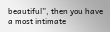beautiful”, then you have a most intimate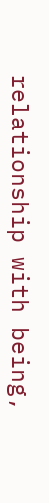relationship with being,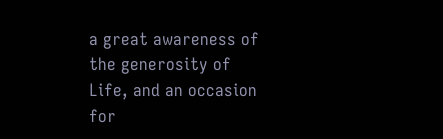a great awareness of the generosity of Life, and an occasion for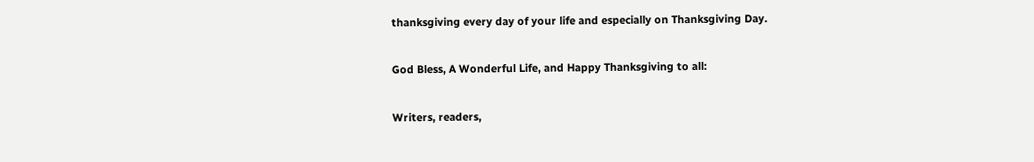thanksgiving every day of your life and especially on Thanksgiving Day.

God Bless, A Wonderful Life, and Happy Thanksgiving to all:

Writers, readers,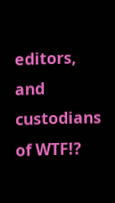editors, and custodians of WTF!?